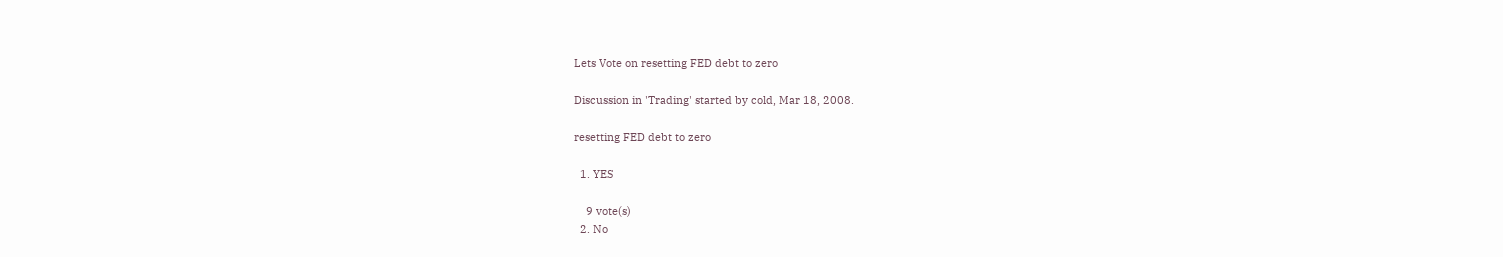Lets Vote on resetting FED debt to zero

Discussion in 'Trading' started by cold, Mar 18, 2008.

resetting FED debt to zero

  1. YES

    9 vote(s)
  2. No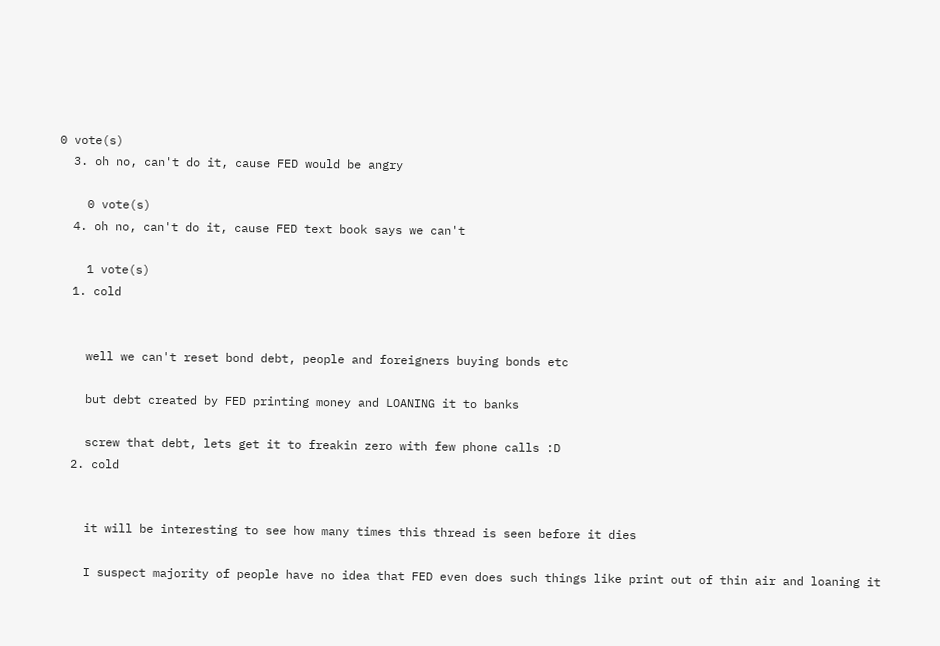0 vote(s)
  3. oh no, can't do it, cause FED would be angry

    0 vote(s)
  4. oh no, can't do it, cause FED text book says we can't

    1 vote(s)
  1. cold


    well we can't reset bond debt, people and foreigners buying bonds etc

    but debt created by FED printing money and LOANING it to banks

    screw that debt, lets get it to freakin zero with few phone calls :D
  2. cold


    it will be interesting to see how many times this thread is seen before it dies

    I suspect majority of people have no idea that FED even does such things like print out of thin air and loaning it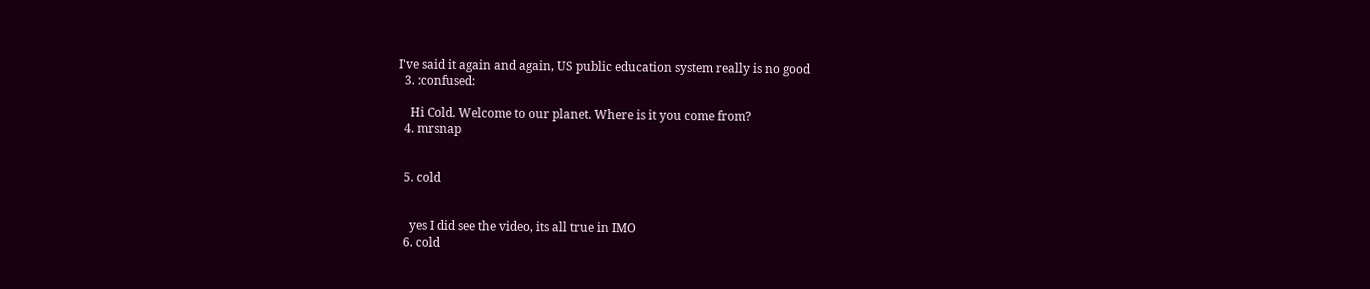I've said it again and again, US public education system really is no good
  3. :confused:

    Hi Cold. Welcome to our planet. Where is it you come from?
  4. mrsnap


  5. cold


    yes I did see the video, its all true in IMO
  6. cold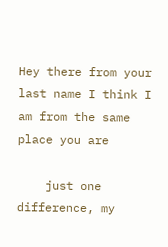Hey there from your last name I think I am from the same place you are

    just one difference, my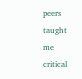peers taught me critical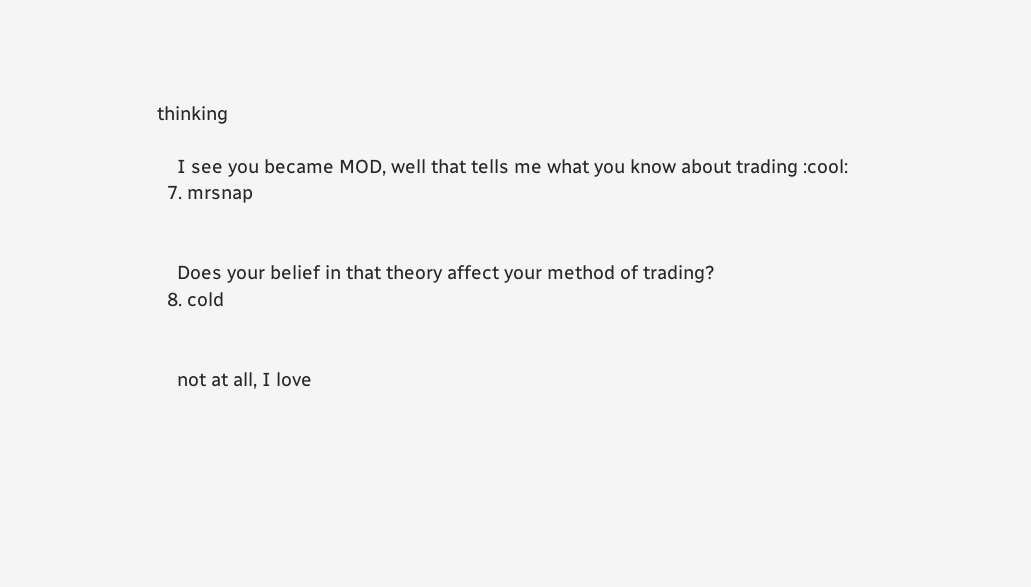thinking

    I see you became MOD, well that tells me what you know about trading :cool:
  7. mrsnap


    Does your belief in that theory affect your method of trading?
  8. cold


    not at all, I love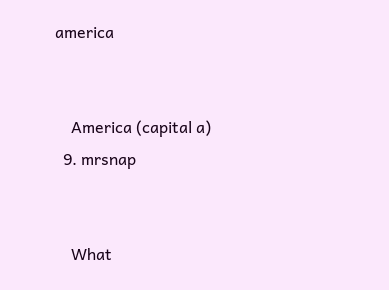america


    America (capital a)
  9. mrsnap


    What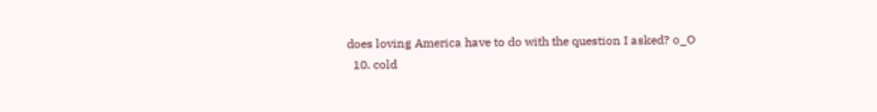does loving America have to do with the question I asked? o_O
  10. cold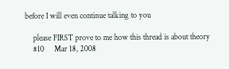before I will even continue talking to you

    please FIRST prove to me how this thread is about theory
    #10     Mar 18, 2008